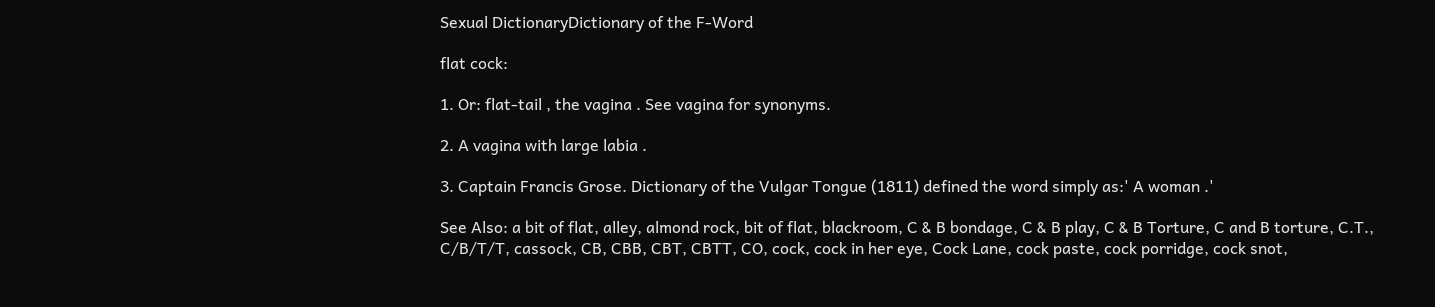Sexual DictionaryDictionary of the F-Word

flat cock:

1. Or: flat-tail , the vagina . See vagina for synonyms.

2. A vagina with large labia .

3. Captain Francis Grose. Dictionary of the Vulgar Tongue (1811) defined the word simply as:' A woman .'

See Also: a bit of flat, alley, almond rock, bit of flat, blackroom, C & B bondage, C & B play, C & B Torture, C and B torture, C.T., C/B/T/T, cassock, CB, CBB, CBT, CBTT, CO, cock, cock in her eye, Cock Lane, cock paste, cock porridge, cock snot,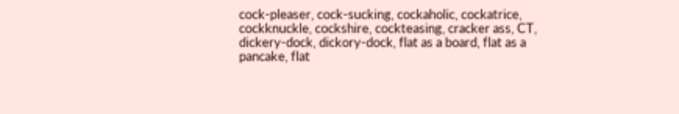cock-pleaser, cock-sucking, cockaholic, cockatrice, cockknuckle, cockshire, cockteasing, cracker ass, CT, dickery-dock, dickory-dock, flat as a board, flat as a pancake, flat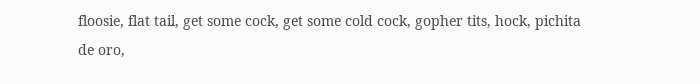floosie, flat tail, get some cock, get some cold cock, gopher tits, hock, pichita de oro,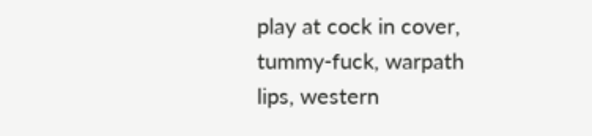play at cock in cover, tummy-fuck, warpath lips, western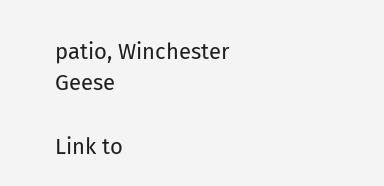patio, Winchester Geese

Link to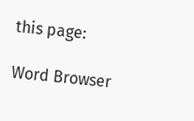this page:

Word Browser